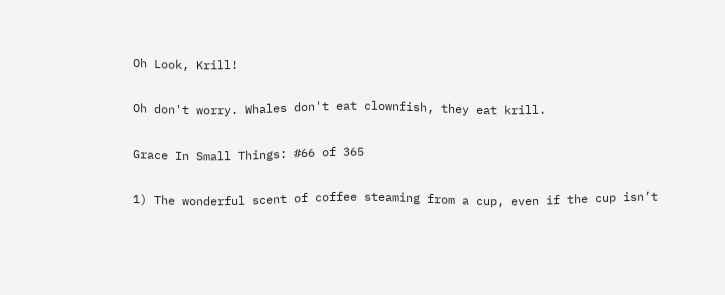Oh Look, Krill!

Oh don't worry. Whales don't eat clownfish, they eat krill.

Grace In Small Things: #66 of 365

1) The wonderful scent of coffee steaming from a cup, even if the cup isn’t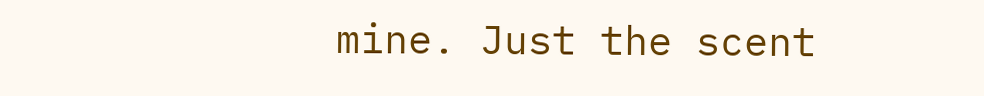mine. Just the scent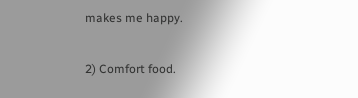makes me happy.

2) Comfort food.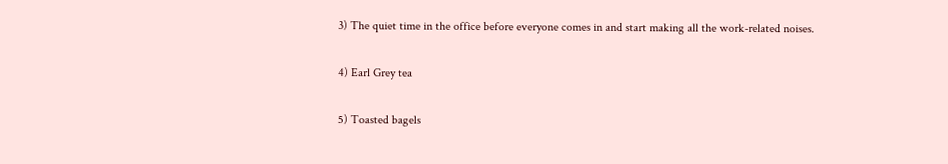3) The quiet time in the office before everyone comes in and start making all the work-related noises.

4) Earl Grey tea

5) Toasted bagels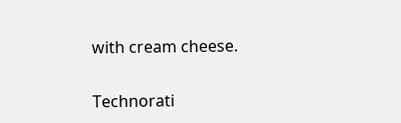with cream cheese.

Technorati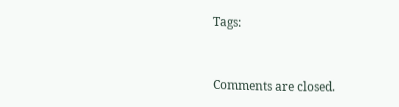Tags:


Comments are closed.